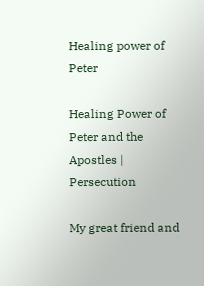Healing power of Peter

Healing Power of Peter and the Apostles | Persecution

My great friend and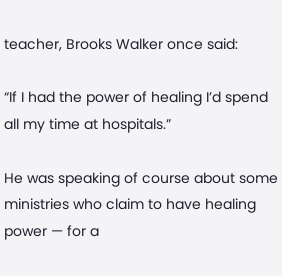teacher, Brooks Walker once said:

“If I had the power of healing I’d spend all my time at hospitals.”

He was speaking of course about some ministries who claim to have healing power — for a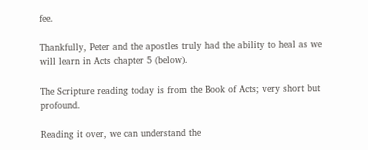fee.

Thankfully, Peter and the apostles truly had the ability to heal as we will learn in Acts chapter 5 (below).

The Scripture reading today is from the Book of Acts; very short but profound.

Reading it over, we can understand the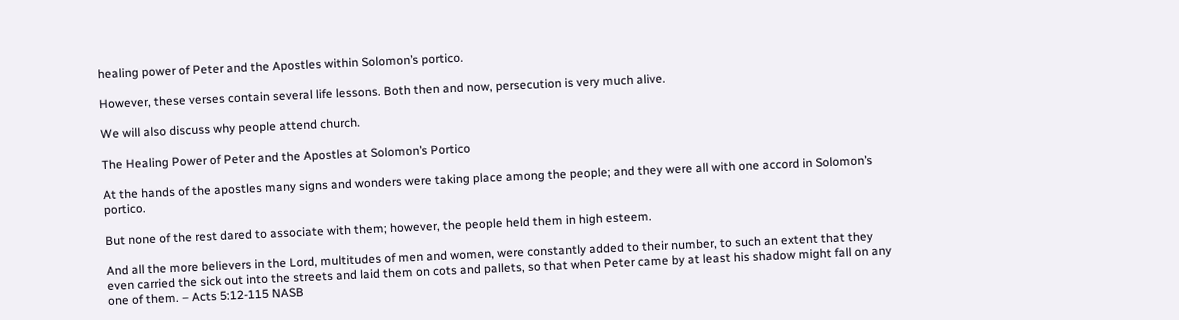healing power of Peter and the Apostles within Solomon’s portico.

However, these verses contain several life lessons. Both then and now, persecution is very much alive.

We will also discuss why people attend church.

The Healing Power of Peter and the Apostles at Solomon’s Portico

At the hands of the apostles many signs and wonders were taking place among the people; and they were all with one accord in Solomon’s portico.

But none of the rest dared to associate with them; however, the people held them in high esteem.

And all the more believers in the Lord, multitudes of men and women, were constantly added to their number, to such an extent that they even carried the sick out into the streets and laid them on cots and pallets, so that when Peter came by at least his shadow might fall on any one of them. – Acts 5:12-115 NASB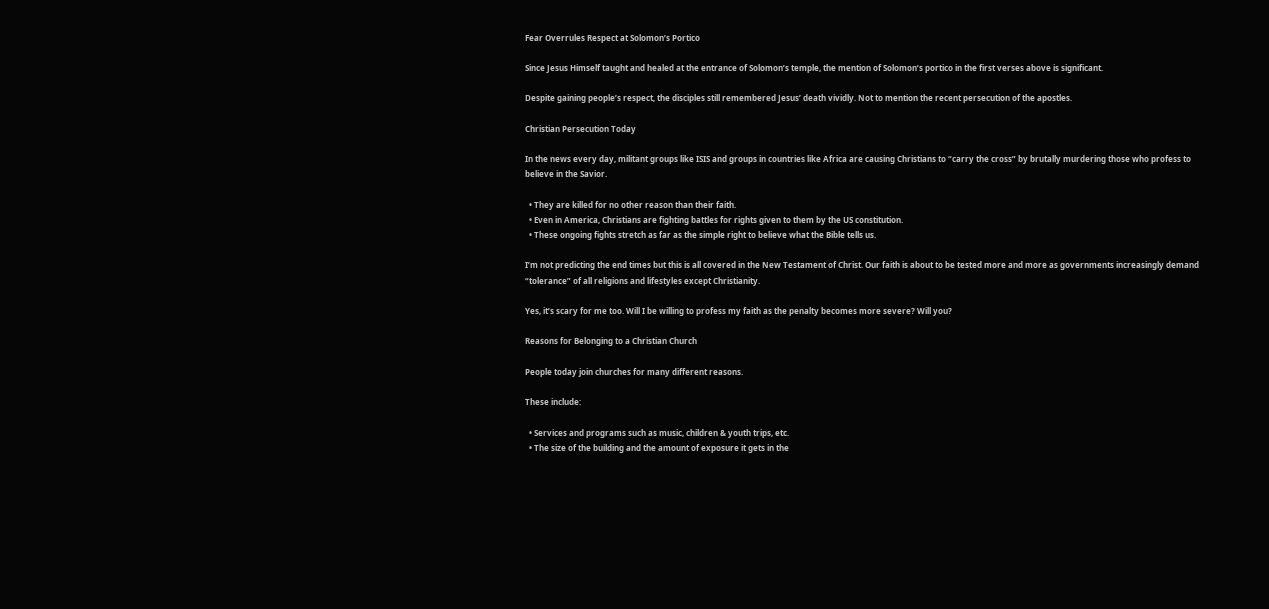Fear Overrules Respect at Solomon’s Portico

Since Jesus Himself taught and healed at the entrance of Solomon’s temple, the mention of Solomon’s portico in the first verses above is significant.

Despite gaining people’s respect, the disciples still remembered Jesus’ death vividly. Not to mention the recent persecution of the apostles.

Christian Persecution Today

In the news every day, militant groups like ISIS and groups in countries like Africa are causing Christians to “carry the cross” by brutally murdering those who profess to believe in the Savior.

  • They are killed for no other reason than their faith.
  • Even in America, Christians are fighting battles for rights given to them by the US constitution.
  • These ongoing fights stretch as far as the simple right to believe what the Bible tells us.

I’m not predicting the end times but this is all covered in the New Testament of Christ. Our faith is about to be tested more and more as governments increasingly demand “tolerance” of all religions and lifestyles except Christianity.

Yes, it’s scary for me too. Will I be willing to profess my faith as the penalty becomes more severe? Will you?

Reasons for Belonging to a Christian Church

People today join churches for many different reasons.

These include:

  • Services and programs such as music, children & youth trips, etc.
  • The size of the building and the amount of exposure it gets in the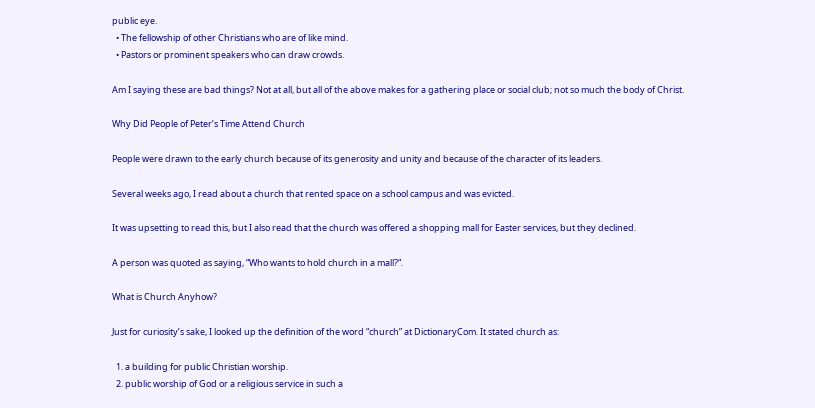public eye.
  • The fellowship of other Christians who are of like mind.
  • Pastors or prominent speakers who can draw crowds.

Am I saying these are bad things? Not at all, but all of the above makes for a gathering place or social club; not so much the body of Christ.

Why Did People of Peter’s Time Attend Church

People were drawn to the early church because of its generosity and unity and because of the character of its leaders.

Several weeks ago, I read about a church that rented space on a school campus and was evicted.

It was upsetting to read this, but I also read that the church was offered a shopping mall for Easter services, but they declined.

A person was quoted as saying, “Who wants to hold church in a mall?“.

What is Church Anyhow?

Just for curiosity’s sake, I looked up the definition of the word “church” at DictionaryCom. It stated church as:

  1. a building for public Christian worship.
  2. public worship of God or a religious service in such a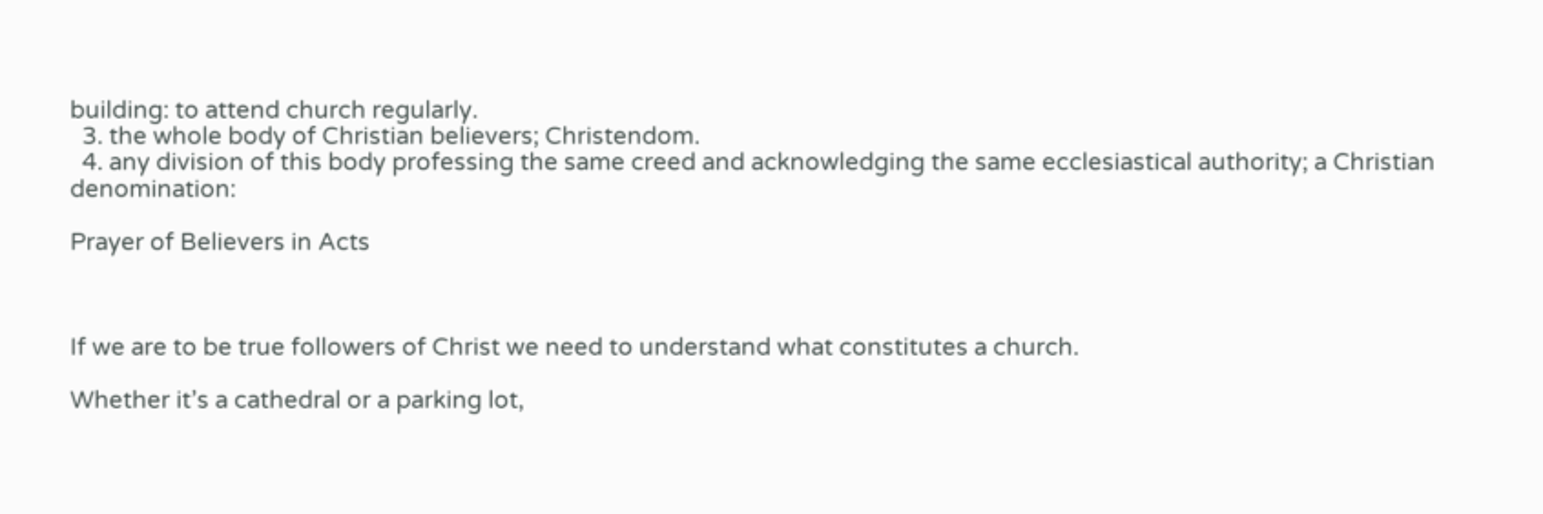building: to attend church regularly.
  3. the whole body of Christian believers; Christendom.
  4. any division of this body professing the same creed and acknowledging the same ecclesiastical authority; a Christian denomination:

Prayer of Believers in Acts



If we are to be true followers of Christ we need to understand what constitutes a church.

Whether it’s a cathedral or a parking lot,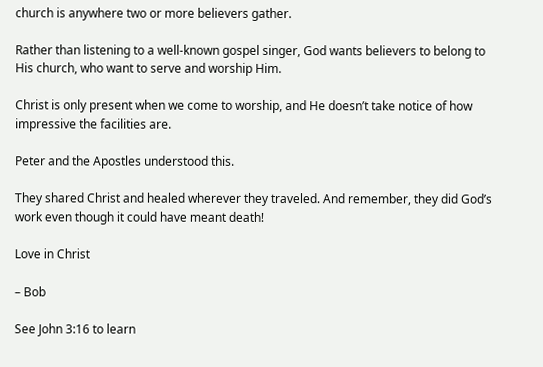church is anywhere two or more believers gather.

Rather than listening to a well-known gospel singer, God wants believers to belong to His church, who want to serve and worship Him.

Christ is only present when we come to worship, and He doesn’t take notice of how impressive the facilities are.

Peter and the Apostles understood this.

They shared Christ and healed wherever they traveled. And remember, they did God’s work even though it could have meant death!

Love in Christ

– Bob

See John 3:16 to learn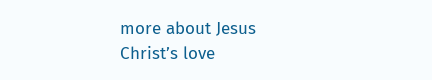more about Jesus Christ’s love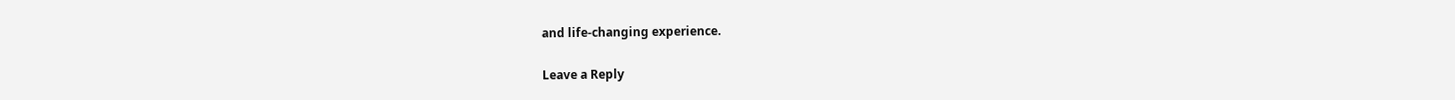and life-changing experience.

Leave a Reply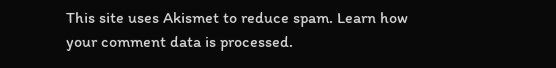This site uses Akismet to reduce spam. Learn how your comment data is processed.